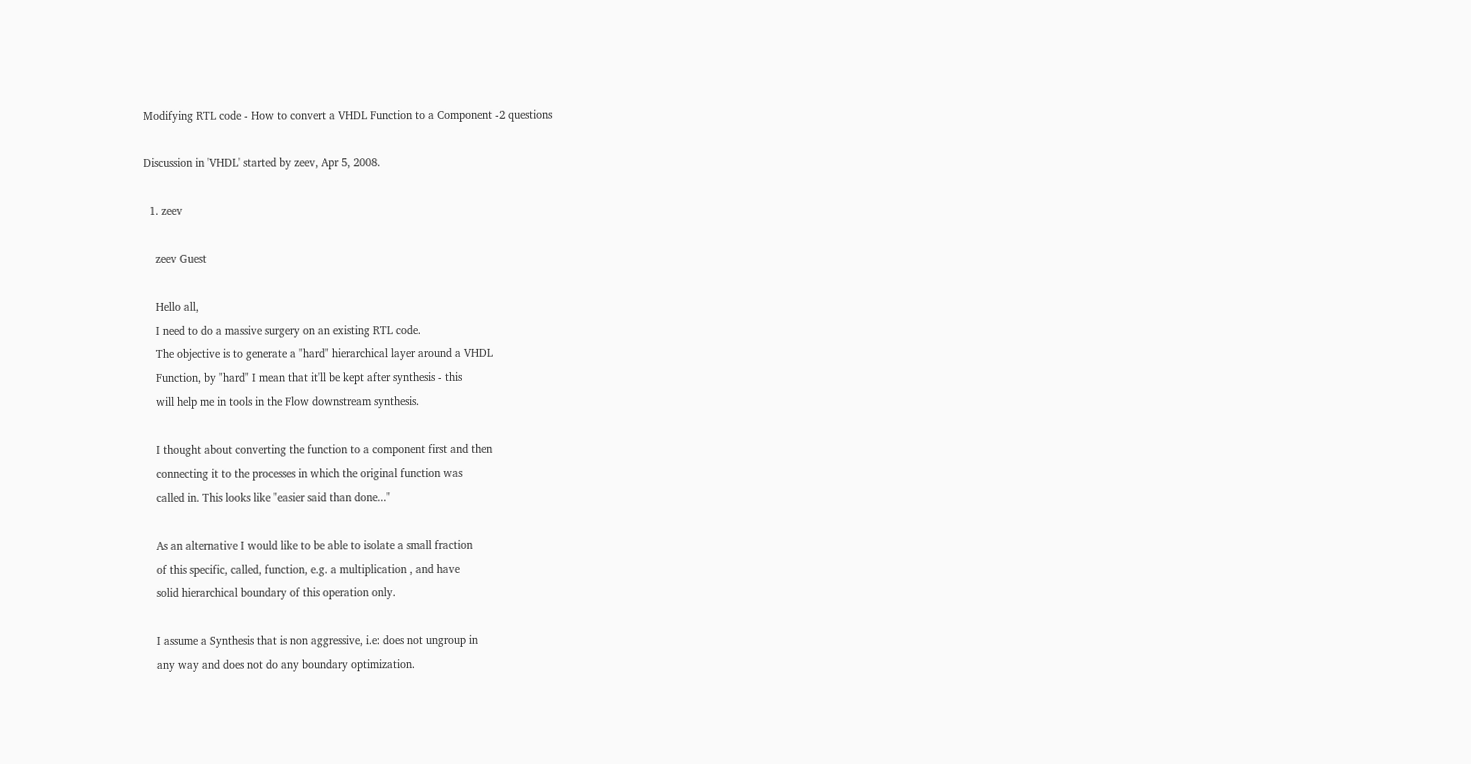Modifying RTL code - How to convert a VHDL Function to a Component -2 questions

Discussion in 'VHDL' started by zeev, Apr 5, 2008.

  1. zeev

    zeev Guest

    Hello all,
    I need to do a massive surgery on an existing RTL code.
    The objective is to generate a "hard" hierarchical layer around a VHDL
    Function, by "hard" I mean that it'll be kept after synthesis - this
    will help me in tools in the Flow downstream synthesis.

    I thought about converting the function to a component first and then
    connecting it to the processes in which the original function was
    called in. This looks like "easier said than done..."

    As an alternative I would like to be able to isolate a small fraction
    of this specific, called, function, e.g. a multiplication , and have
    solid hierarchical boundary of this operation only.

    I assume a Synthesis that is non aggressive, i.e: does not ungroup in
    any way and does not do any boundary optimization.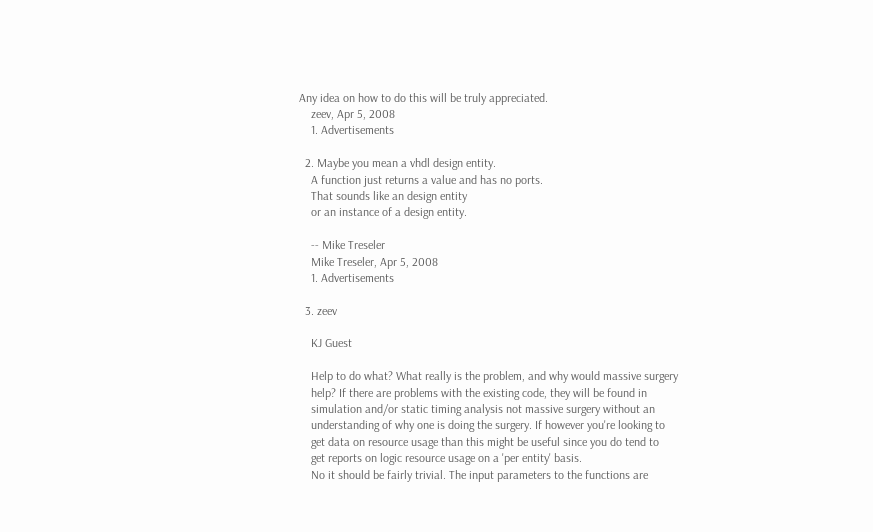Any idea on how to do this will be truly appreciated.
    zeev, Apr 5, 2008
    1. Advertisements

  2. Maybe you mean a vhdl design entity.
    A function just returns a value and has no ports.
    That sounds like an design entity
    or an instance of a design entity.

    -- Mike Treseler
    Mike Treseler, Apr 5, 2008
    1. Advertisements

  3. zeev

    KJ Guest

    Help to do what? What really is the problem, and why would massive surgery
    help? If there are problems with the existing code, they will be found in
    simulation and/or static timing analysis not massive surgery without an
    understanding of why one is doing the surgery. If however you're looking to
    get data on resource usage than this might be useful since you do tend to
    get reports on logic resource usage on a 'per entity' basis.
    No it should be fairly trivial. The input parameters to the functions are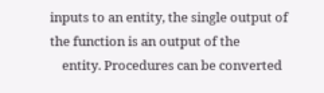inputs to an entity, the single output of the function is an output of the
    entity. Procedures can be converted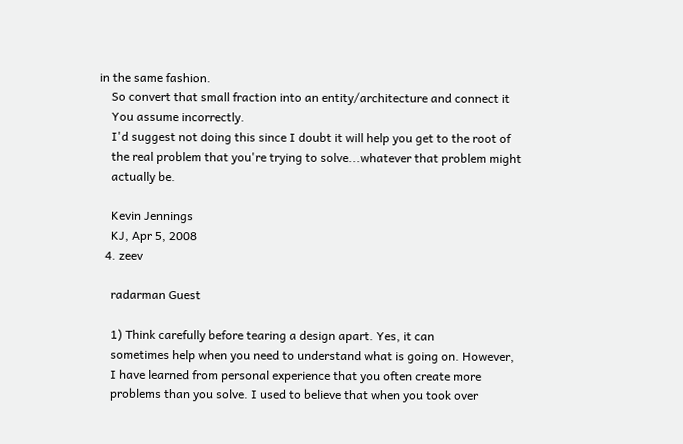in the same fashion.
    So convert that small fraction into an entity/architecture and connect it
    You assume incorrectly.
    I'd suggest not doing this since I doubt it will help you get to the root of
    the real problem that you're trying to solve...whatever that problem might
    actually be.

    Kevin Jennings
    KJ, Apr 5, 2008
  4. zeev

    radarman Guest

    1) Think carefully before tearing a design apart. Yes, it can
    sometimes help when you need to understand what is going on. However,
    I have learned from personal experience that you often create more
    problems than you solve. I used to believe that when you took over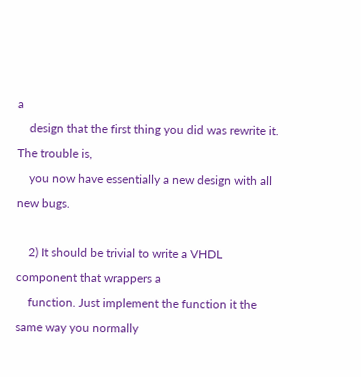a
    design that the first thing you did was rewrite it. The trouble is,
    you now have essentially a new design with all new bugs.

    2) It should be trivial to write a VHDL component that wrappers a
    function. Just implement the function it the same way you normally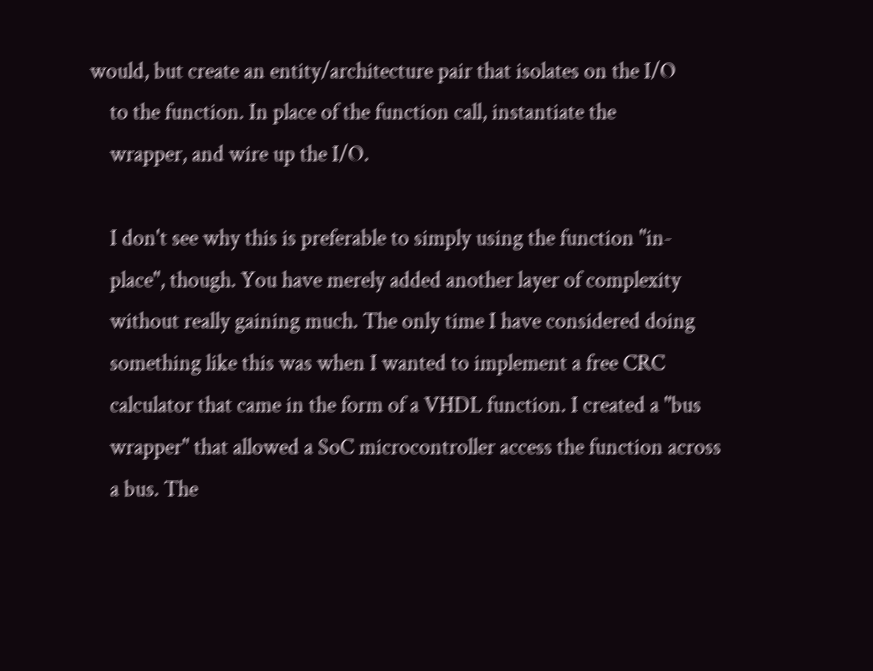would, but create an entity/architecture pair that isolates on the I/O
    to the function. In place of the function call, instantiate the
    wrapper, and wire up the I/O.

    I don't see why this is preferable to simply using the function "in-
    place", though. You have merely added another layer of complexity
    without really gaining much. The only time I have considered doing
    something like this was when I wanted to implement a free CRC
    calculator that came in the form of a VHDL function. I created a "bus
    wrapper" that allowed a SoC microcontroller access the function across
    a bus. The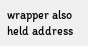wrapper also held address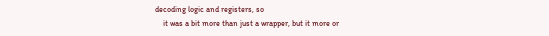decoding logic and registers, so
    it was a bit more than just a wrapper, but it more or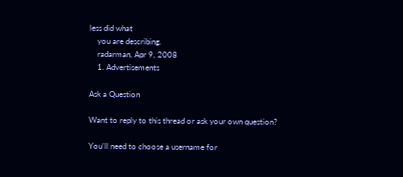less did what
    you are describing.
    radarman, Apr 9, 2008
    1. Advertisements

Ask a Question

Want to reply to this thread or ask your own question?

You'll need to choose a username for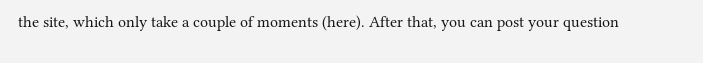the site, which only take a couple of moments (here). After that, you can post your question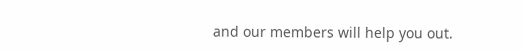and our members will help you out.